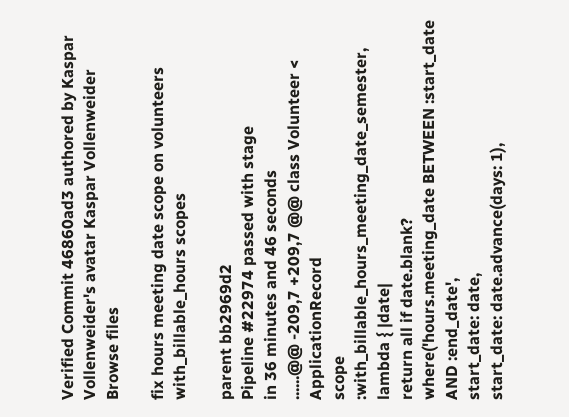Verified Commit 46860ad3 authored by Kaspar Vollenweider's avatar Kaspar Vollenweider
Browse files

fix hours meeting date scope on volunteers with_billable_hours scopes

parent bb2969d2
Pipeline #22974 passed with stage
in 36 minutes and 46 seconds
......@@ -209,7 +209,7 @@ class Volunteer < ApplicationRecord
scope :with_billable_hours_meeting_date_semester, lambda { |date|
return all if date.blank?
where('hours.meeting_date BETWEEN :start_date AND :end_date',
start_date: date,
start_date: date.advance(days: 1),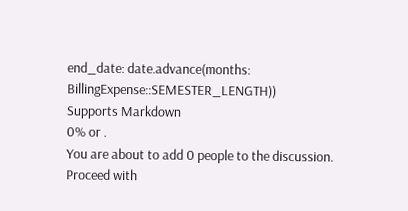end_date: date.advance(months: BillingExpense::SEMESTER_LENGTH))
Supports Markdown
0% or .
You are about to add 0 people to the discussion. Proceed with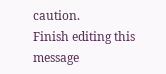caution.
Finish editing this message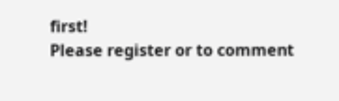first!
Please register or to comment